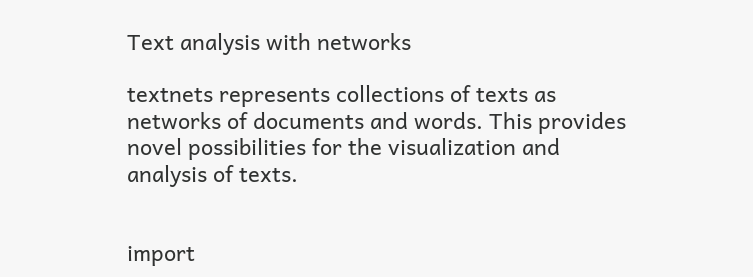Text analysis with networks

textnets represents collections of texts as networks of documents and words. This provides novel possibilities for the visualization and analysis of texts.


import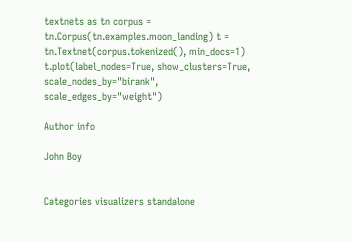textnets as tn corpus = tn.Corpus(tn.examples.moon_landing) t = tn.Textnet(corpus.tokenized(), min_docs=1) t.plot(label_nodes=True, show_clusters=True, scale_nodes_by="birank", scale_edges_by="weight")

Author info

John Boy


Categories visualizers standalone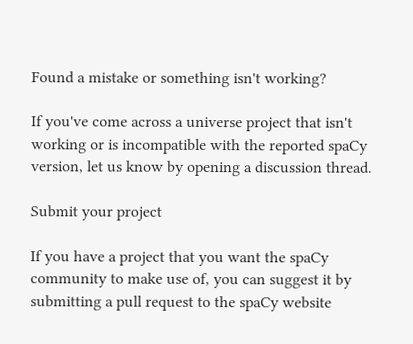Found a mistake or something isn't working?

If you've come across a universe project that isn't working or is incompatible with the reported spaCy version, let us know by opening a discussion thread.

Submit your project

If you have a project that you want the spaCy community to make use of, you can suggest it by submitting a pull request to the spaCy website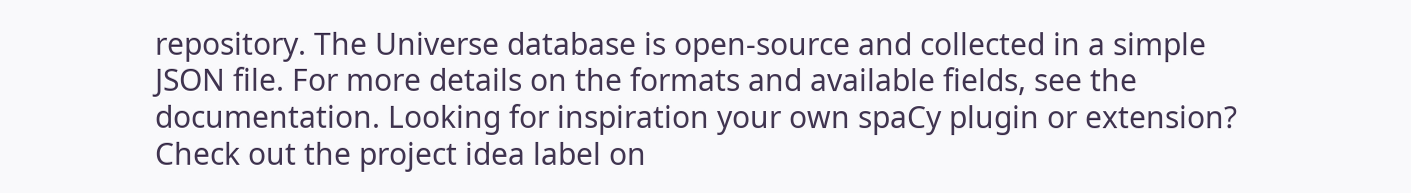repository. The Universe database is open-source and collected in a simple JSON file. For more details on the formats and available fields, see the documentation. Looking for inspiration your own spaCy plugin or extension? Check out the project idea label on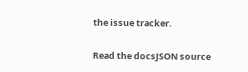the issue tracker.

Read the docsJSON source